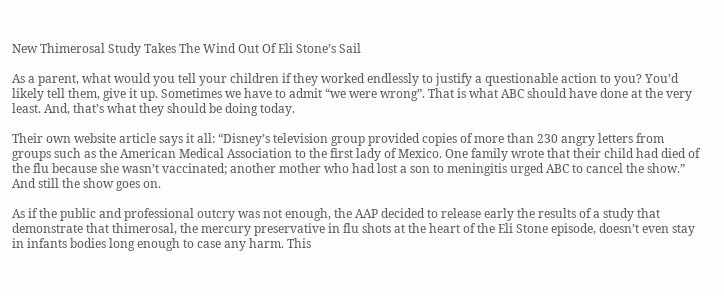New Thimerosal Study Takes The Wind Out Of Eli Stone’s Sail

As a parent, what would you tell your children if they worked endlessly to justify a questionable action to you? You’d likely tell them, give it up. Sometimes we have to admit “we were wrong”. That is what ABC should have done at the very least. And, that’s what they should be doing today.

Their own website article says it all: “Disney’s television group provided copies of more than 230 angry letters from groups such as the American Medical Association to the first lady of Mexico. One family wrote that their child had died of the flu because she wasn’t vaccinated; another mother who had lost a son to meningitis urged ABC to cancel the show.” And still the show goes on.

As if the public and professional outcry was not enough, the AAP decided to release early the results of a study that demonstrate that thimerosal, the mercury preservative in flu shots at the heart of the Eli Stone episode, doesn’t even stay in infants bodies long enough to case any harm. This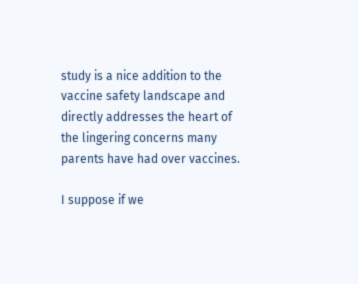study is a nice addition to the vaccine safety landscape and directly addresses the heart of the lingering concerns many parents have had over vaccines.

I suppose if we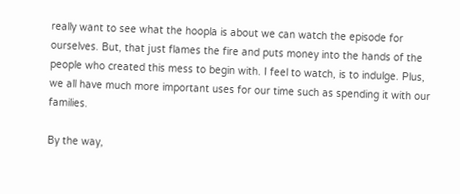really want to see what the hoopla is about we can watch the episode for ourselves. But, that just flames the fire and puts money into the hands of the people who created this mess to begin with. I feel to watch, is to indulge. Plus, we all have much more important uses for our time such as spending it with our families.

By the way,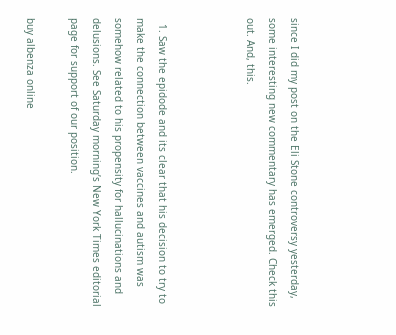since I did my post on the Eli Stone controversy yesterday, some interesting new commentary has emerged. Check this out. And, this.



  1. Saw the epidode and its clear that his decision to try to make the connection between vaccines and autism was somehow related to his propensity for hallucinations and delusions. See Saturday morning’s New York Times editorial page for support of our position.

buy albenza online